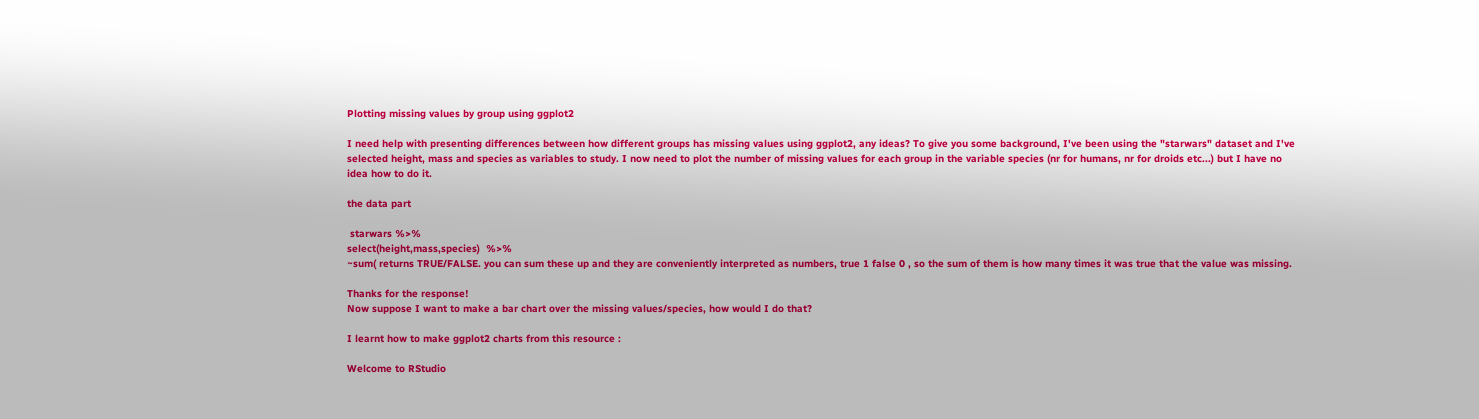Plotting missing values by group using ggplot2

I need help with presenting differences between how different groups has missing values using ggplot2, any ideas? To give you some background, I've been using the "starwars" dataset and I've selected height, mass and species as variables to study. I now need to plot the number of missing values for each group in the variable species (nr for humans, nr for droids etc...) but I have no idea how to do it.

the data part

 starwars %>%
select(height,mass,species)  %>%
~sum( returns TRUE/FALSE. you can sum these up and they are conveniently interpreted as numbers, true 1 false 0 , so the sum of them is how many times it was true that the value was missing.

Thanks for the response!
Now suppose I want to make a bar chart over the missing values/species, how would I do that?

I learnt how to make ggplot2 charts from this resource :

Welcome to RStudio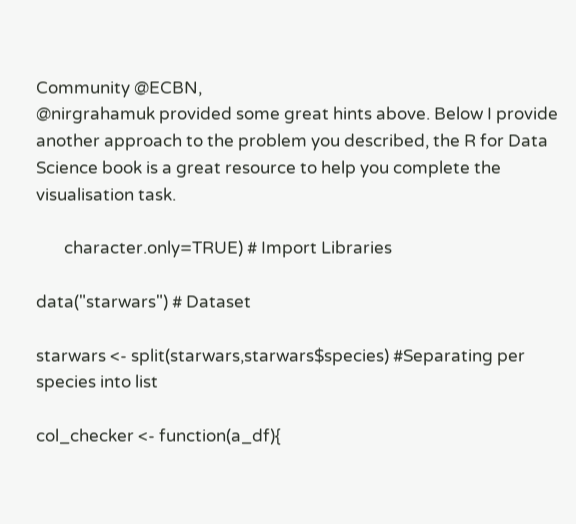Community @ECBN,
@nirgrahamuk provided some great hints above. Below I provide another approach to the problem you described, the R for Data Science book is a great resource to help you complete the visualisation task.

       character.only=TRUE) # Import Libraries

data("starwars") # Dataset

starwars <- split(starwars,starwars$species) #Separating per species into list

col_checker <- function(a_df){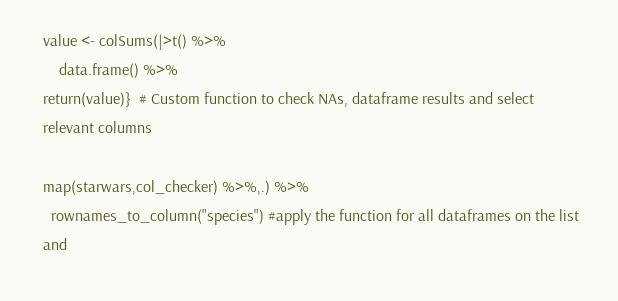value <- colSums(|>t() %>%
    data.frame() %>%
return(value)}  # Custom function to check NAs, dataframe results and select relevant columns

map(starwars,col_checker) %>%,.) %>%
  rownames_to_column("species") #apply the function for all dataframes on the list and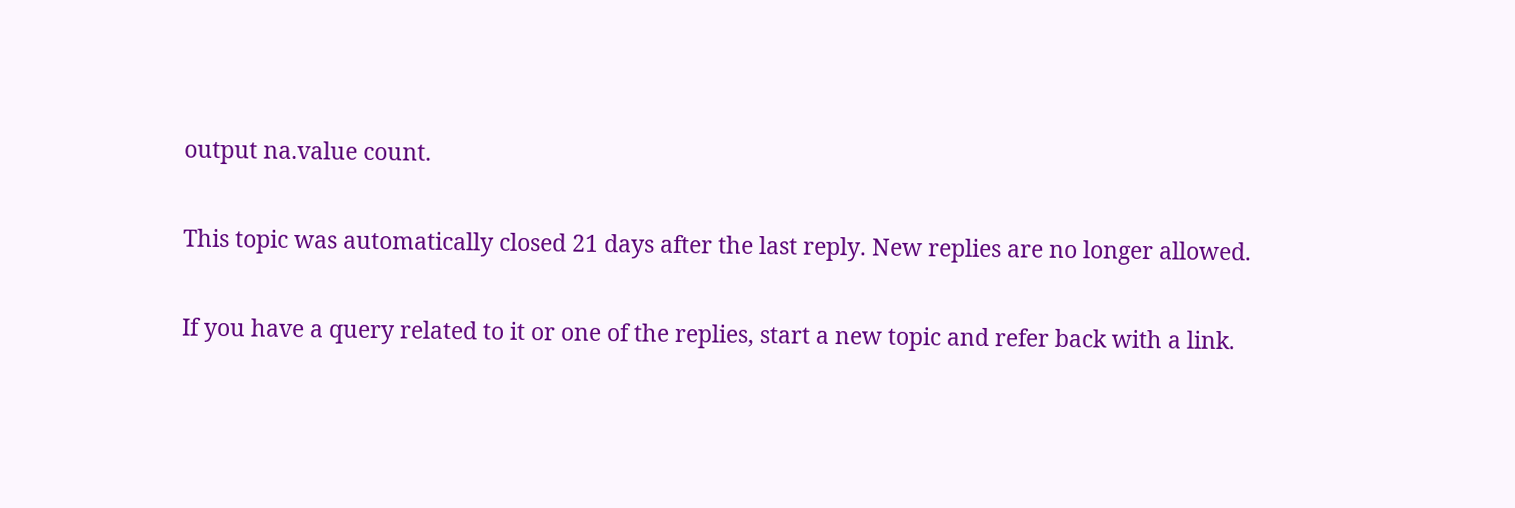output na.value count.

This topic was automatically closed 21 days after the last reply. New replies are no longer allowed.

If you have a query related to it or one of the replies, start a new topic and refer back with a link.